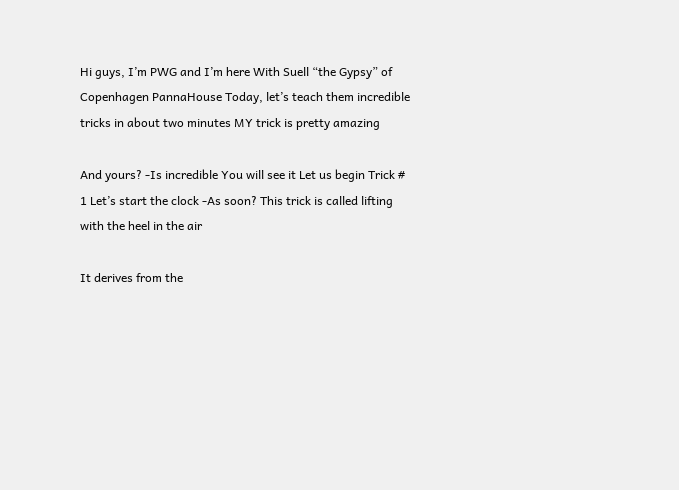Hi guys, I’m PWG and I’m here With Suell “the Gypsy” of Copenhagen PannaHouse Today, let’s teach them incredible tricks in about two minutes MY trick is pretty amazing

And yours? -Is incredible You will see it Let us begin Trick # 1 Let’s start the clock -As soon? This trick is called lifting with the heel in the air

It derives from the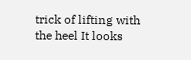trick of lifting with the heel It looks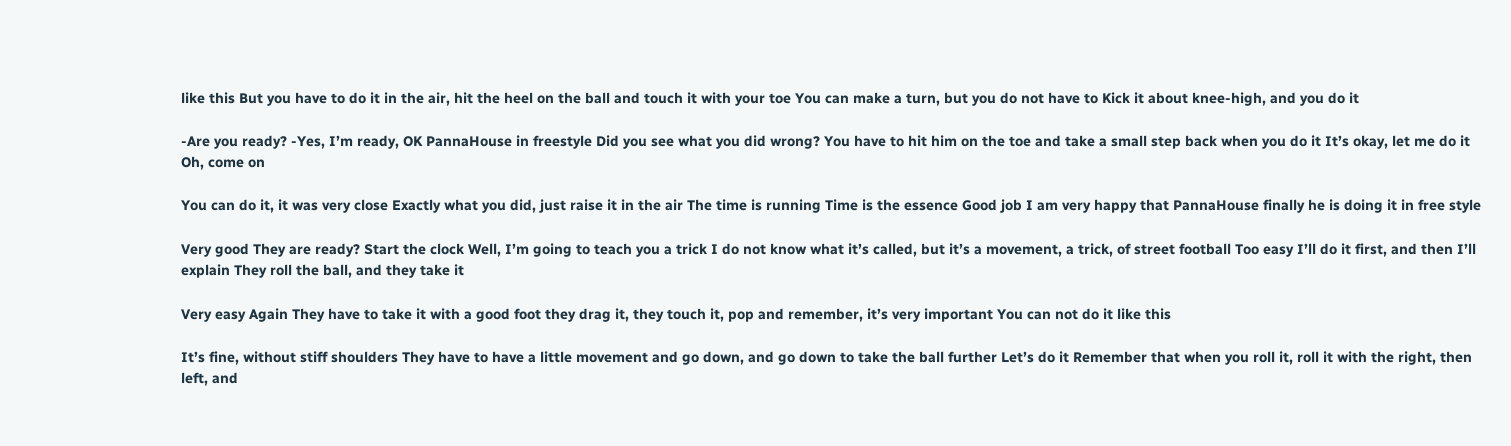like this But you have to do it in the air, hit the heel on the ball and touch it with your toe You can make a turn, but you do not have to Kick it about knee-high, and you do it

-Are you ready? -Yes, I’m ready, OK PannaHouse in freestyle Did you see what you did wrong? You have to hit him on the toe and take a small step back when you do it It’s okay, let me do it Oh, come on

You can do it, it was very close Exactly what you did, just raise it in the air The time is running Time is the essence Good job I am very happy that PannaHouse finally he is doing it in free style

Very good They are ready? Start the clock Well, I’m going to teach you a trick I do not know what it’s called, but it’s a movement, a trick, of street football Too easy I’ll do it first, and then I’ll explain They roll the ball, and they take it

Very easy Again They have to take it with a good foot they drag it, they touch it, pop and remember, it’s very important You can not do it like this

It’s fine, without stiff shoulders They have to have a little movement and go down, and go down to take the ball further Let’s do it Remember that when you roll it, roll it with the right, then left, and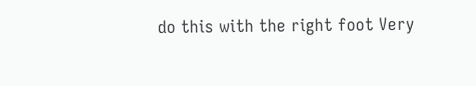do this with the right foot Very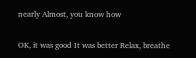nearly Almost, you know how

OK, it was good It was better Relax, breathe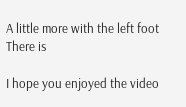A little more with the left foot There is

I hope you enjoyed the video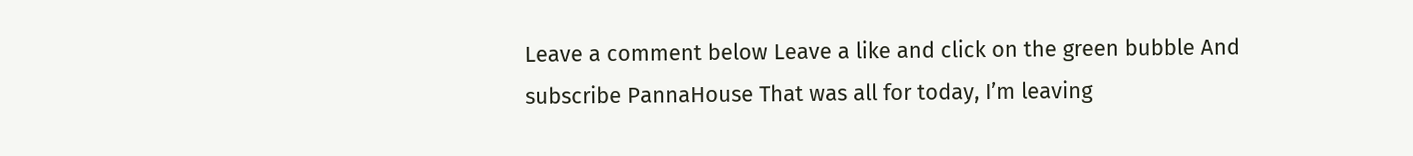Leave a comment below Leave a like and click on the green bubble And subscribe PannaHouse That was all for today, I’m leaving